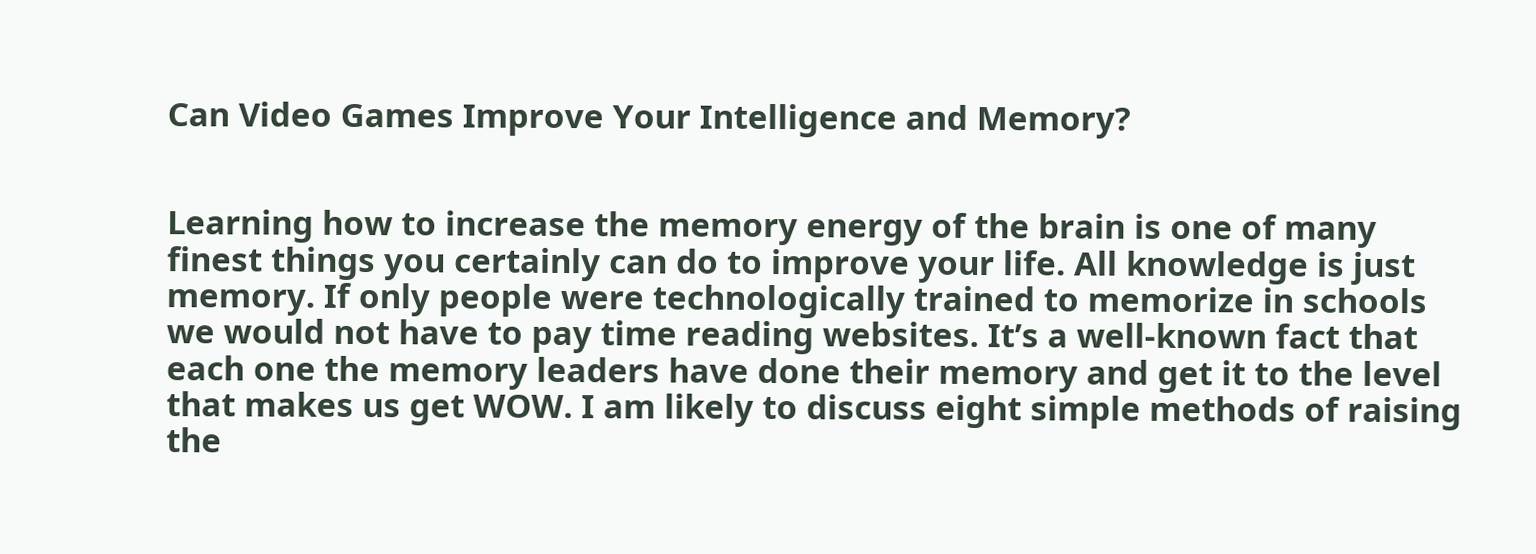Can Video Games Improve Your Intelligence and Memory?


Learning how to increase the memory energy of the brain is one of many finest things you certainly can do to improve your life. All knowledge is just memory. If only people were technologically trained to memorize in schools we would not have to pay time reading websites. It’s a well-known fact that each one the memory leaders have done their memory and get it to the level that makes us get WOW. I am likely to discuss eight simple methods of raising the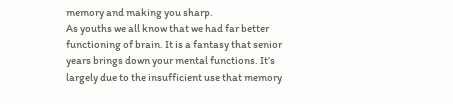memory and making you sharp.
As youths we all know that we had far better functioning of brain. It is a fantasy that senior years brings down your mental functions. It’s largely due to the insufficient use that memory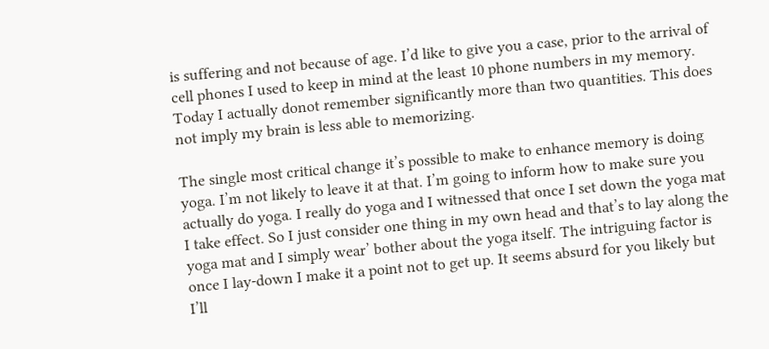is suffering and not because of age. I’d like to give you a case, prior to the arrival of cell phones I used to keep in mind at the least 10 phone numbers in my memory. Today I actually donot remember significantly more than two quantities. This does not imply my brain is less able to memorizing.

The single most critical change it’s possible to make to enhance memory is doing yoga. I’m not likely to leave it at that. I’m going to inform how to make sure you actually do yoga. I really do yoga and I witnessed that once I set down the yoga mat I take effect. So I just consider one thing in my own head and that’s to lay along the yoga mat and I simply wear’ bother about the yoga itself. The intriguing factor is once I lay-down I make it a point not to get up. It seems absurd for you likely but I’ll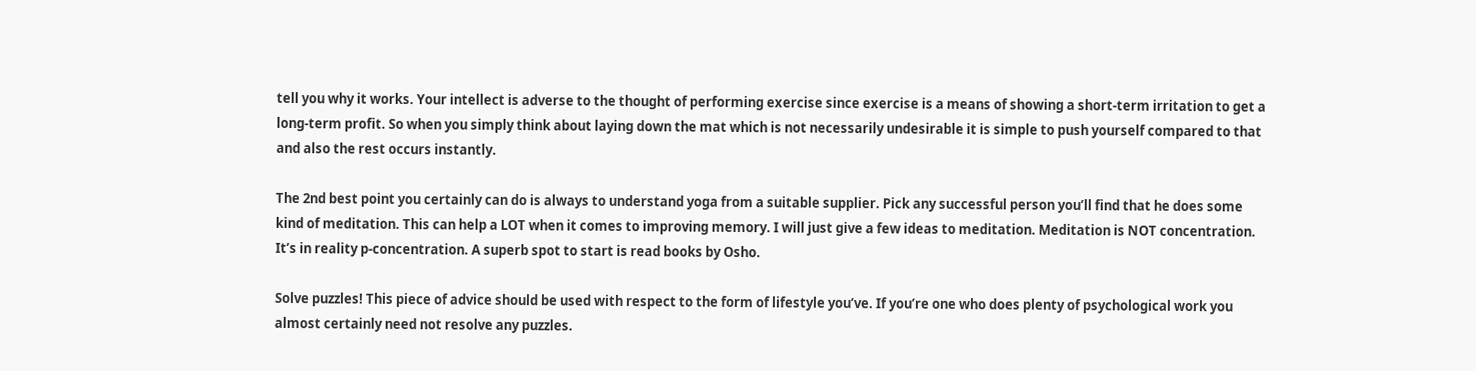tell you why it works. Your intellect is adverse to the thought of performing exercise since exercise is a means of showing a short-term irritation to get a long-term profit. So when you simply think about laying down the mat which is not necessarily undesirable it is simple to push yourself compared to that and also the rest occurs instantly.

The 2nd best point you certainly can do is always to understand yoga from a suitable supplier. Pick any successful person you’ll find that he does some kind of meditation. This can help a LOT when it comes to improving memory. I will just give a few ideas to meditation. Meditation is NOT concentration. It’s in reality p-concentration. A superb spot to start is read books by Osho.

Solve puzzles! This piece of advice should be used with respect to the form of lifestyle you’ve. If you’re one who does plenty of psychological work you almost certainly need not resolve any puzzles.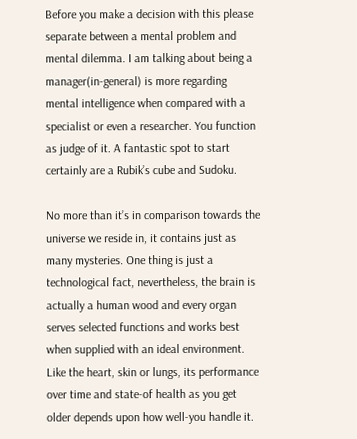Before you make a decision with this please separate between a mental problem and mental dilemma. I am talking about being a manager(in-general) is more regarding mental intelligence when compared with a specialist or even a researcher. You function as judge of it. A fantastic spot to start certainly are a Rubik’s cube and Sudoku.

No more than it’s in comparison towards the universe we reside in, it contains just as many mysteries. One thing is just a technological fact, nevertheless, the brain is actually a human wood and every organ serves selected functions and works best when supplied with an ideal environment.
Like the heart, skin or lungs, its performance over time and state-of health as you get older depends upon how well-you handle it.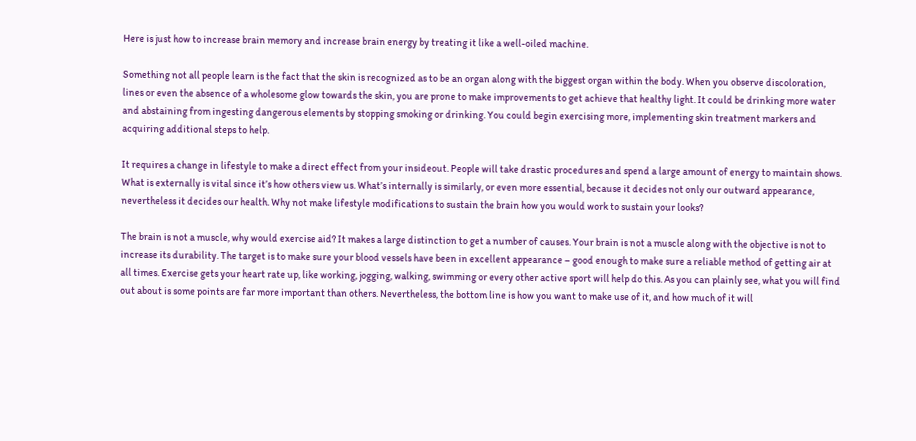Here is just how to increase brain memory and increase brain energy by treating it like a well-oiled machine.

Something not all people learn is the fact that the skin is recognized as to be an organ along with the biggest organ within the body. When you observe discoloration, lines or even the absence of a wholesome glow towards the skin, you are prone to make improvements to get achieve that healthy light. It could be drinking more water and abstaining from ingesting dangerous elements by stopping smoking or drinking. You could begin exercising more, implementing skin treatment markers and acquiring additional steps to help.

It requires a change in lifestyle to make a direct effect from your insideout. People will take drastic procedures and spend a large amount of energy to maintain shows. What is externally is vital since it’s how others view us. What’s internally is similarly, or even more essential, because it decides not only our outward appearance, nevertheless it decides our health. Why not make lifestyle modifications to sustain the brain how you would work to sustain your looks?

The brain is not a muscle, why would exercise aid? It makes a large distinction to get a number of causes. Your brain is not a muscle along with the objective is not to increase its durability. The target is to make sure your blood vessels have been in excellent appearance – good enough to make sure a reliable method of getting air at all times. Exercise gets your heart rate up, like working, jogging, walking, swimming or every other active sport will help do this. As you can plainly see, what you will find out about is some points are far more important than others. Nevertheless, the bottom line is how you want to make use of it, and how much of it will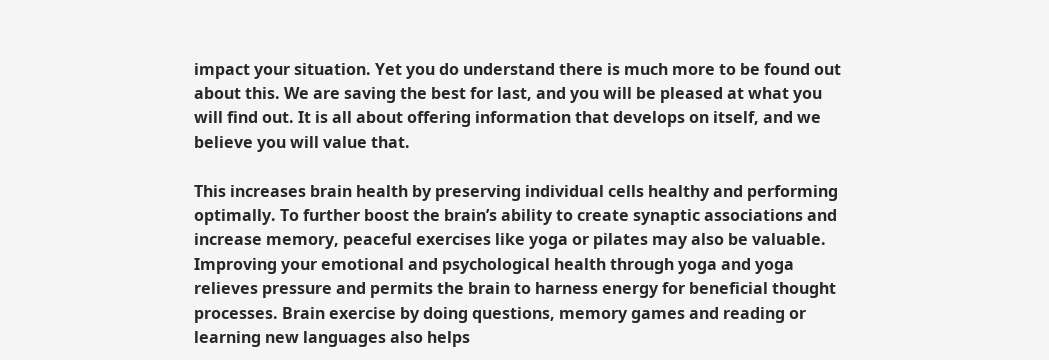impact your situation. Yet you do understand there is much more to be found out about this. We are saving the best for last, and you will be pleased at what you will find out. It is all about offering information that develops on itself, and we believe you will value that.

This increases brain health by preserving individual cells healthy and performing optimally. To further boost the brain’s ability to create synaptic associations and increase memory, peaceful exercises like yoga or pilates may also be valuable. Improving your emotional and psychological health through yoga and yoga relieves pressure and permits the brain to harness energy for beneficial thought processes. Brain exercise by doing questions, memory games and reading or learning new languages also helps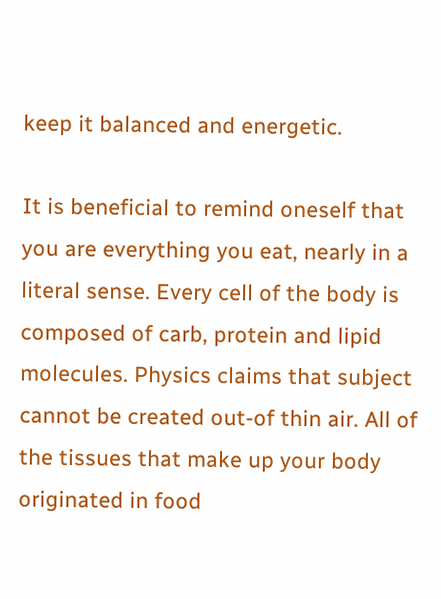keep it balanced and energetic.

It is beneficial to remind oneself that you are everything you eat, nearly in a literal sense. Every cell of the body is composed of carb, protein and lipid molecules. Physics claims that subject cannot be created out-of thin air. All of the tissues that make up your body originated in food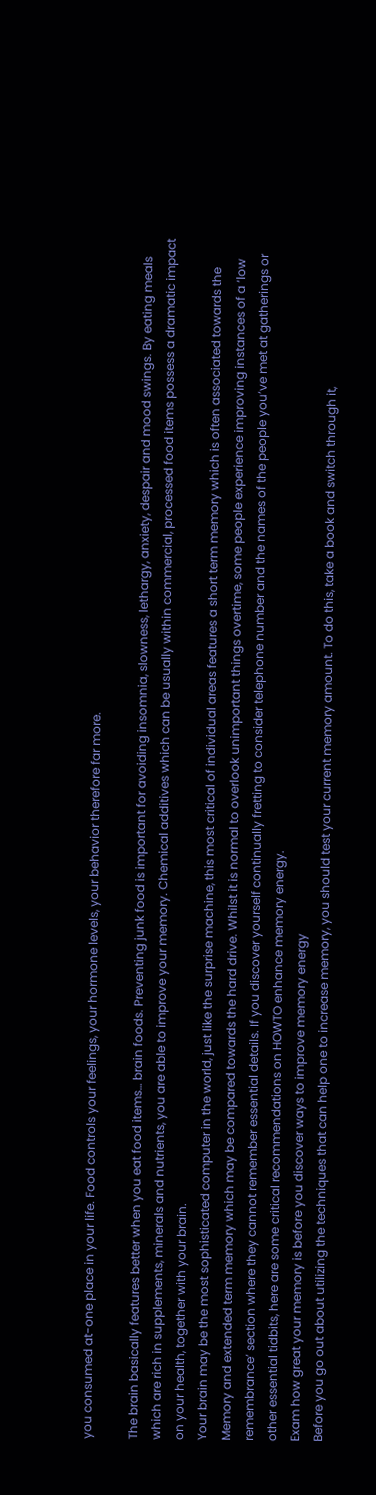you consumed at-one place in your life. Food controls your feelings, your hormone levels, your behavior therefore far more.

The brain basically features better when you eat food items… brain foods. Preventing junk food is important for avoiding insomnia, slowness, lethargy, anxiety, despair and mood swings. By eating meals which are rich in supplements, minerals and nutrients, you are able to improve your memory. Chemical additives which can be usually within commercial, processed food items possess a dramatic impact on your health, together with your brain.
Your brain may be the most sophisticated computer in the world, just like the surprise machine, this most critical of individual areas features a short term memory which is often associated towards the Memory and extended term memory which may be compared towards the hard drive. Whilst it is normal to overlook unimportant things overtime, some people experience improving instances of a ‘low remembrance’ section where they cannot remember essential details. If you discover yourself continually fretting to consider telephone number and the names of the people you’ve met at gatherings or other essential tidbits, here are some critical recommendations on HOWTO enhance memory energy.
Exam how great your memory is before you discover ways to improve memory energy
Before you go out about utilizing the techniques that can help one to increase memory, you should test your current memory amount. To do this, take a book and switch through it,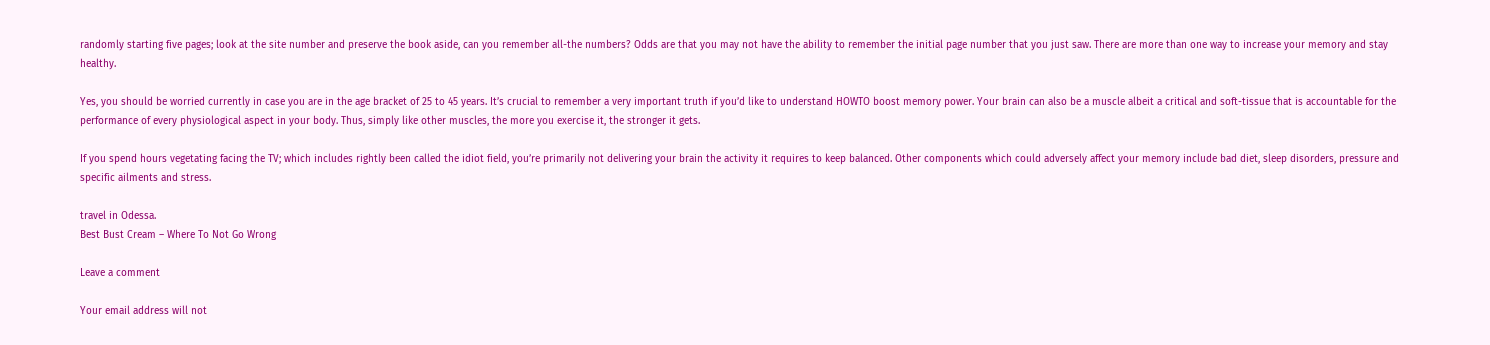randomly starting five pages; look at the site number and preserve the book aside, can you remember all-the numbers? Odds are that you may not have the ability to remember the initial page number that you just saw. There are more than one way to increase your memory and stay healthy.

Yes, you should be worried currently in case you are in the age bracket of 25 to 45 years. It’s crucial to remember a very important truth if you’d like to understand HOWTO boost memory power. Your brain can also be a muscle albeit a critical and soft-tissue that is accountable for the performance of every physiological aspect in your body. Thus, simply like other muscles, the more you exercise it, the stronger it gets.

If you spend hours vegetating facing the TV; which includes rightly been called the idiot field, you’re primarily not delivering your brain the activity it requires to keep balanced. Other components which could adversely affect your memory include bad diet, sleep disorders, pressure and specific ailments and stress.

travel in Odessa.
Best Bust Cream – Where To Not Go Wrong

Leave a comment

Your email address will not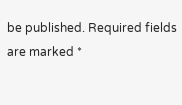be published. Required fields are marked *